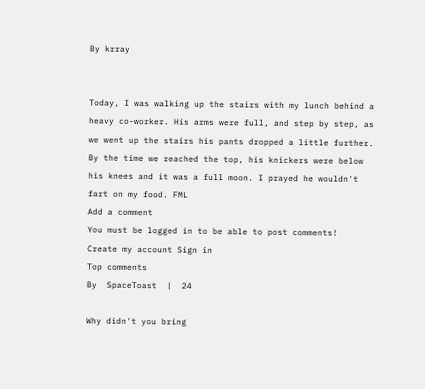By krray


Today, I was walking up the stairs with my lunch behind a heavy co-worker. His arms were full, and step by step, as we went up the stairs his pants dropped a little further. By the time we reached the top, his knickers were below his knees and it was a full moon. I prayed he wouldn't fart on my food. FML
Add a comment
You must be logged in to be able to post comments!
Create my account Sign in
Top comments
By  SpaceToast  |  24

Why didn't you bring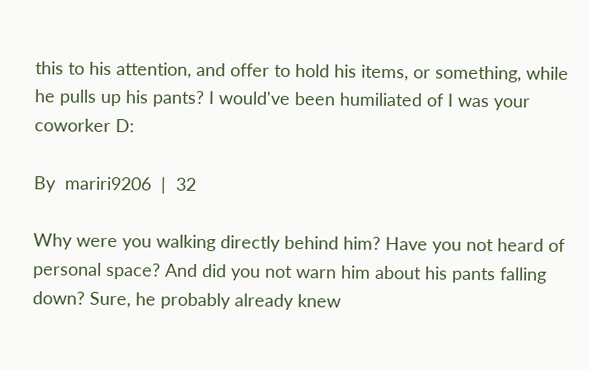this to his attention, and offer to hold his items, or something, while he pulls up his pants? I would've been humiliated of I was your coworker D:

By  mariri9206  |  32

Why were you walking directly behind him? Have you not heard of personal space? And did you not warn him about his pants falling down? Sure, he probably already knew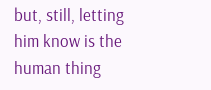but, still, letting him know is the human thing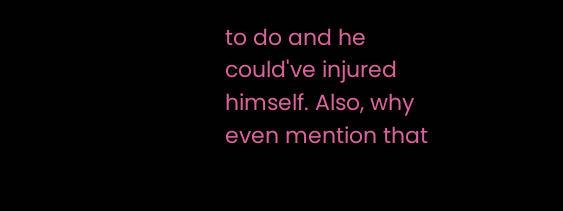to do and he could've injured himself. Also, why even mention that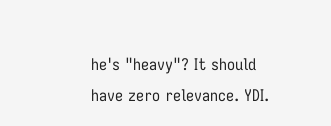he's "heavy"? It should have zero relevance. YDI.